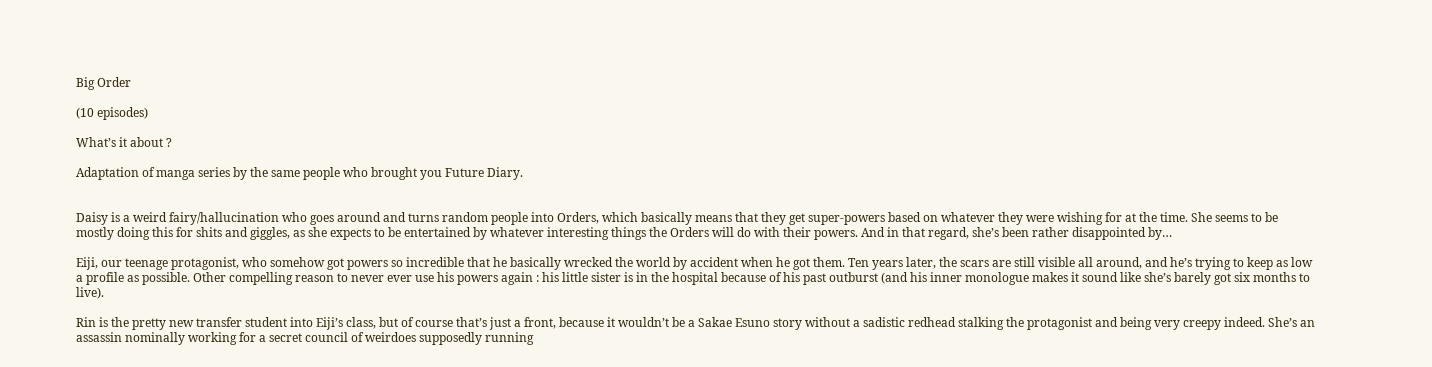Big Order

(10 episodes)

What’s it about ?

Adaptation of manga series by the same people who brought you Future Diary.


Daisy is a weird fairy/hallucination who goes around and turns random people into Orders, which basically means that they get super-powers based on whatever they were wishing for at the time. She seems to be mostly doing this for shits and giggles, as she expects to be entertained by whatever interesting things the Orders will do with their powers. And in that regard, she’s been rather disappointed by…

Eiji, our teenage protagonist, who somehow got powers so incredible that he basically wrecked the world by accident when he got them. Ten years later, the scars are still visible all around, and he’s trying to keep as low a profile as possible. Other compelling reason to never ever use his powers again : his little sister is in the hospital because of his past outburst (and his inner monologue makes it sound like she’s barely got six months to live).

Rin is the pretty new transfer student into Eiji’s class, but of course that’s just a front, because it wouldn’t be a Sakae Esuno story without a sadistic redhead stalking the protagonist and being very creepy indeed. She’s an assassin nominally working for a secret council of weirdoes supposedly running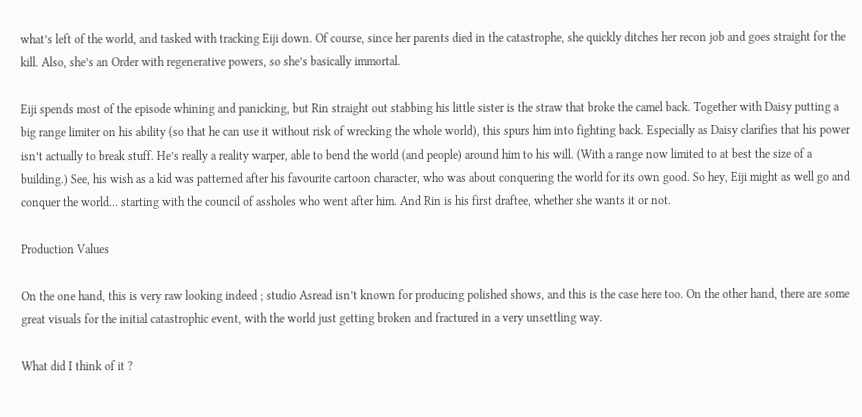what’s left of the world, and tasked with tracking Eiji down. Of course, since her parents died in the catastrophe, she quickly ditches her recon job and goes straight for the kill. Also, she’s an Order with regenerative powers, so she’s basically immortal.

Eiji spends most of the episode whining and panicking, but Rin straight out stabbing his little sister is the straw that broke the camel back. Together with Daisy putting a big range limiter on his ability (so that he can use it without risk of wrecking the whole world), this spurs him into fighting back. Especially as Daisy clarifies that his power isn’t actually to break stuff. He’s really a reality warper, able to bend the world (and people) around him to his will. (With a range now limited to at best the size of a building.) See, his wish as a kid was patterned after his favourite cartoon character, who was about conquering the world for its own good. So hey, Eiji might as well go and conquer the world… starting with the council of assholes who went after him. And Rin is his first draftee, whether she wants it or not.

Production Values

On the one hand, this is very raw looking indeed ; studio Asread isn’t known for producing polished shows, and this is the case here too. On the other hand, there are some great visuals for the initial catastrophic event, with the world just getting broken and fractured in a very unsettling way.

What did I think of it ?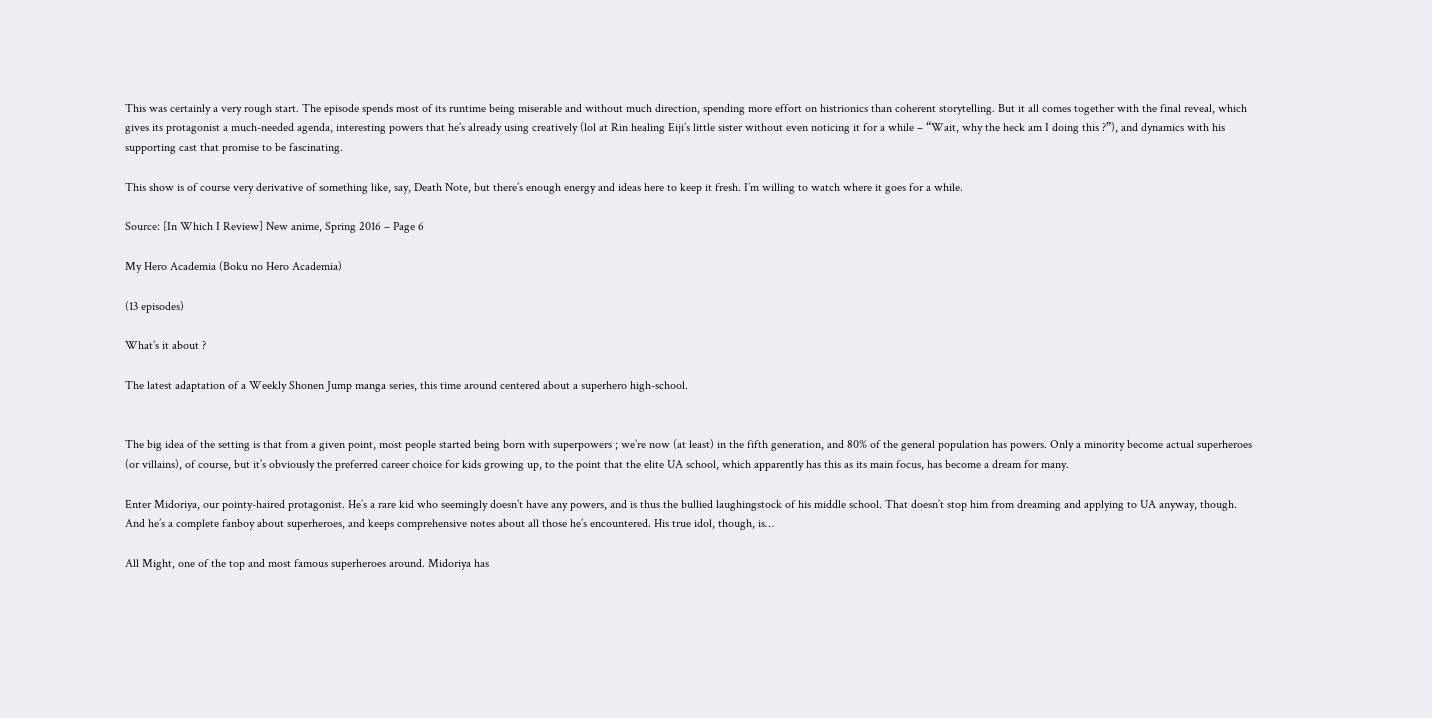This was certainly a very rough start. The episode spends most of its runtime being miserable and without much direction, spending more effort on histrionics than coherent storytelling. But it all comes together with the final reveal, which gives its protagonist a much-needed agenda, interesting powers that he’s already using creatively (lol at Rin healing Eiji’s little sister without even noticing it for a while – “Wait, why the heck am I doing this ?”), and dynamics with his supporting cast that promise to be fascinating.

This show is of course very derivative of something like, say, Death Note, but there’s enough energy and ideas here to keep it fresh. I’m willing to watch where it goes for a while.

Source: [In Which I Review] New anime, Spring 2016 – Page 6

My Hero Academia (Boku no Hero Academia)

(13 episodes)

What’s it about ?

The latest adaptation of a Weekly Shonen Jump manga series, this time around centered about a superhero high-school.


The big idea of the setting is that from a given point, most people started being born with superpowers ; we’re now (at least) in the fifth generation, and 80% of the general population has powers. Only a minority become actual superheroes (or villains), of course, but it’s obviously the preferred career choice for kids growing up, to the point that the elite UA school, which apparently has this as its main focus, has become a dream for many.

Enter Midoriya, our pointy-haired protagonist. He’s a rare kid who seemingly doesn’t have any powers, and is thus the bullied laughingstock of his middle school. That doesn’t stop him from dreaming and applying to UA anyway, though. And he’s a complete fanboy about superheroes, and keeps comprehensive notes about all those he’s encountered. His true idol, though, is…

All Might, one of the top and most famous superheroes around. Midoriya has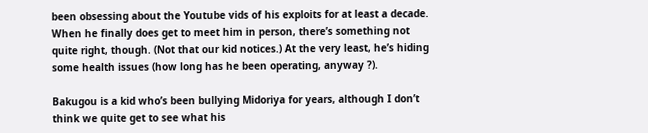been obsessing about the Youtube vids of his exploits for at least a decade. When he finally does get to meet him in person, there’s something not quite right, though. (Not that our kid notices.) At the very least, he’s hiding some health issues (how long has he been operating, anyway ?).

Bakugou is a kid who’s been bullying Midoriya for years, although I don’t think we quite get to see what his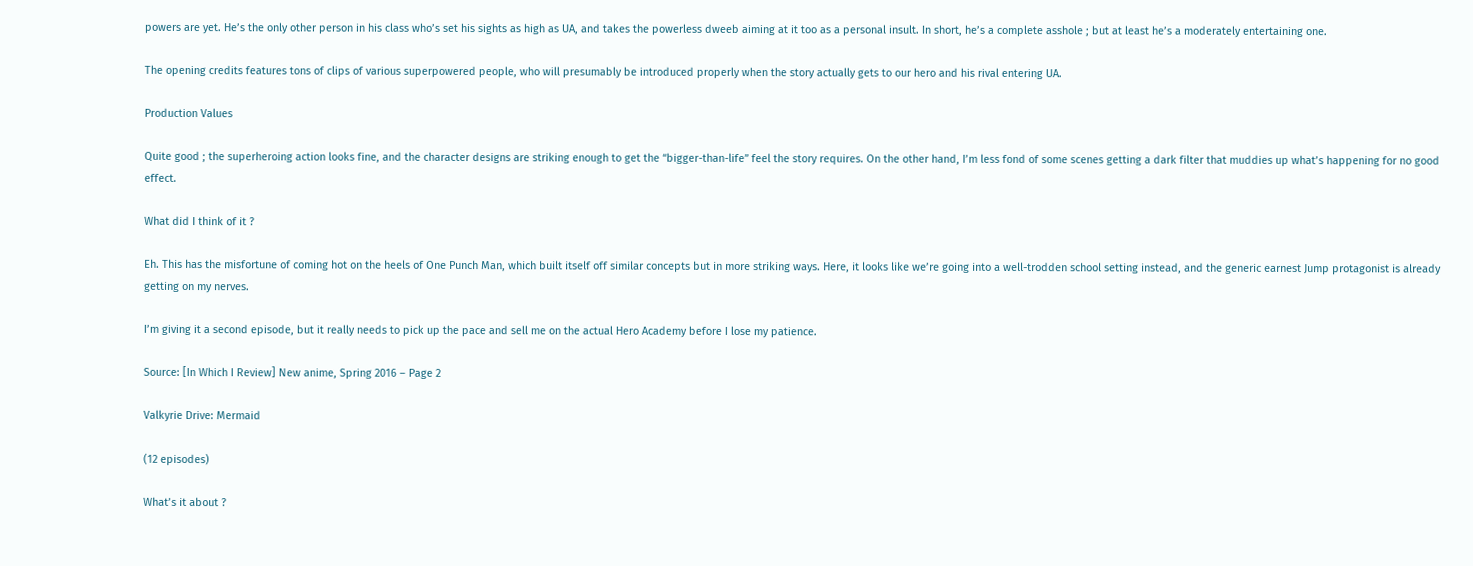powers are yet. He’s the only other person in his class who’s set his sights as high as UA, and takes the powerless dweeb aiming at it too as a personal insult. In short, he’s a complete asshole ; but at least he’s a moderately entertaining one.

The opening credits features tons of clips of various superpowered people, who will presumably be introduced properly when the story actually gets to our hero and his rival entering UA.

Production Values

Quite good ; the superheroing action looks fine, and the character designs are striking enough to get the “bigger-than-life” feel the story requires. On the other hand, I’m less fond of some scenes getting a dark filter that muddies up what’s happening for no good effect.

What did I think of it ?

Eh. This has the misfortune of coming hot on the heels of One Punch Man, which built itself off similar concepts but in more striking ways. Here, it looks like we’re going into a well-trodden school setting instead, and the generic earnest Jump protagonist is already getting on my nerves.

I’m giving it a second episode, but it really needs to pick up the pace and sell me on the actual Hero Academy before I lose my patience.

Source: [In Which I Review] New anime, Spring 2016 – Page 2

Valkyrie Drive: Mermaid

(12 episodes)

What’s it about ?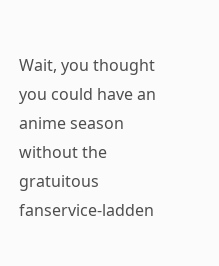Wait, you thought you could have an anime season without the gratuitous fanservice-ladden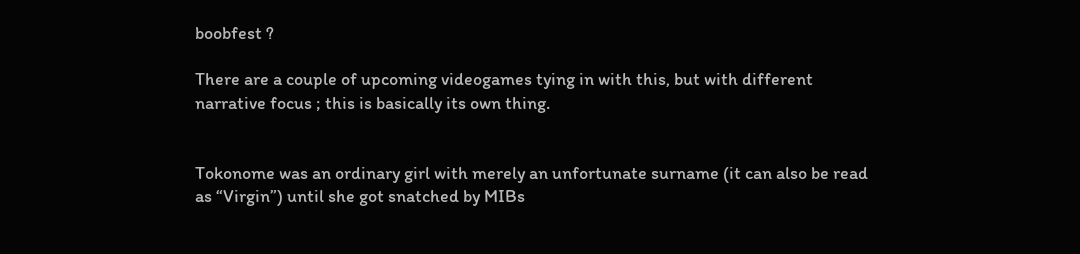boobfest ?

There are a couple of upcoming videogames tying in with this, but with different narrative focus ; this is basically its own thing.


Tokonome was an ordinary girl with merely an unfortunate surname (it can also be read as “Virgin”) until she got snatched by MIBs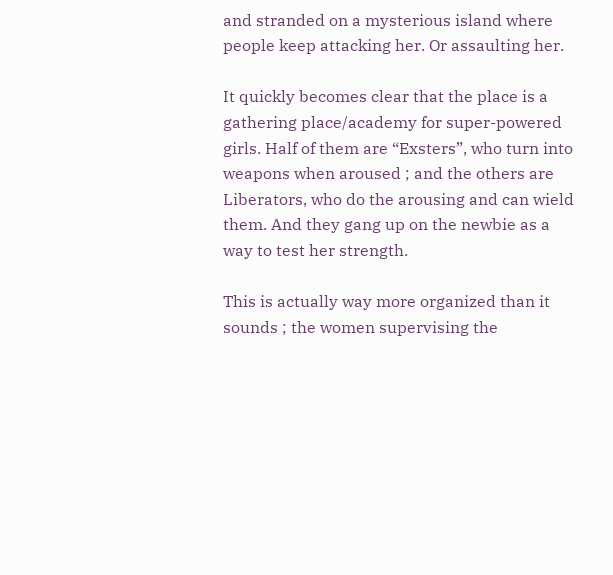and stranded on a mysterious island where people keep attacking her. Or assaulting her.

It quickly becomes clear that the place is a gathering place/academy for super-powered girls. Half of them are “Exsters”, who turn into weapons when aroused ; and the others are Liberators, who do the arousing and can wield them. And they gang up on the newbie as a way to test her strength.

This is actually way more organized than it sounds ; the women supervising the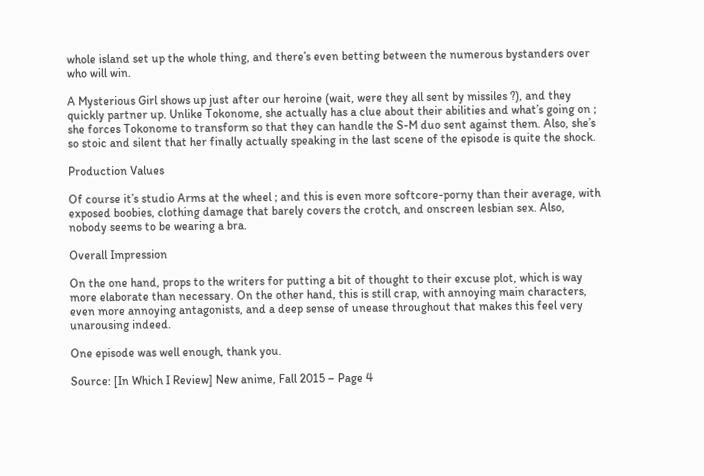whole island set up the whole thing, and there’s even betting between the numerous bystanders over who will win.

A Mysterious Girl shows up just after our heroine (wait, were they all sent by missiles ?), and they quickly partner up. Unlike Tokonome, she actually has a clue about their abilities and what’s going on ; she forces Tokonome to transform so that they can handle the S-M duo sent against them. Also, she’s so stoic and silent that her finally actually speaking in the last scene of the episode is quite the shock.

Production Values

Of course it’s studio Arms at the wheel ; and this is even more softcore-porny than their average, with exposed boobies, clothing damage that barely covers the crotch, and onscreen lesbian sex. Also, nobody seems to be wearing a bra.

Overall Impression

On the one hand, props to the writers for putting a bit of thought to their excuse plot, which is way more elaborate than necessary. On the other hand, this is still crap, with annoying main characters, even more annoying antagonists, and a deep sense of unease throughout that makes this feel very unarousing indeed.

One episode was well enough, thank you.

Source: [In Which I Review] New anime, Fall 2015 – Page 4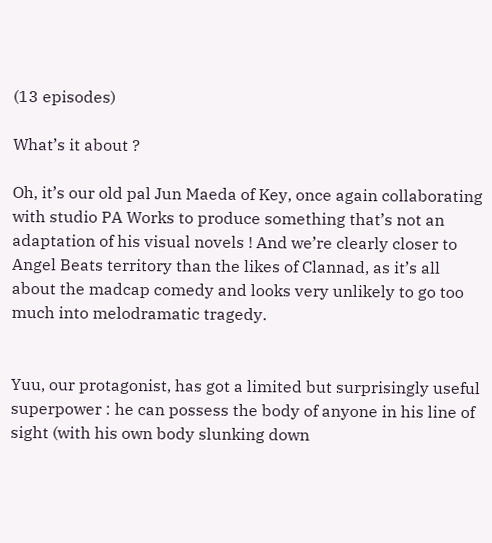(13 episodes)

What’s it about ?

Oh, it’s our old pal Jun Maeda of Key, once again collaborating with studio PA Works to produce something that’s not an adaptation of his visual novels ! And we’re clearly closer to Angel Beats territory than the likes of Clannad, as it’s all about the madcap comedy and looks very unlikely to go too much into melodramatic tragedy.


Yuu, our protagonist, has got a limited but surprisingly useful superpower : he can possess the body of anyone in his line of sight (with his own body slunking down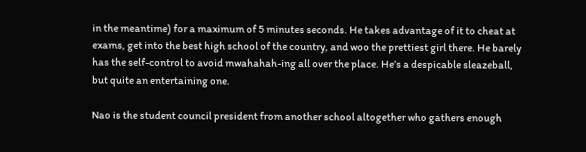in the meantime) for a maximum of 5 minutes seconds. He takes advantage of it to cheat at exams, get into the best high school of the country, and woo the prettiest girl there. He barely has the self-control to avoid mwahahah-ing all over the place. He’s a despicable sleazeball, but quite an entertaining one.

Nao is the student council president from another school altogether who gathers enough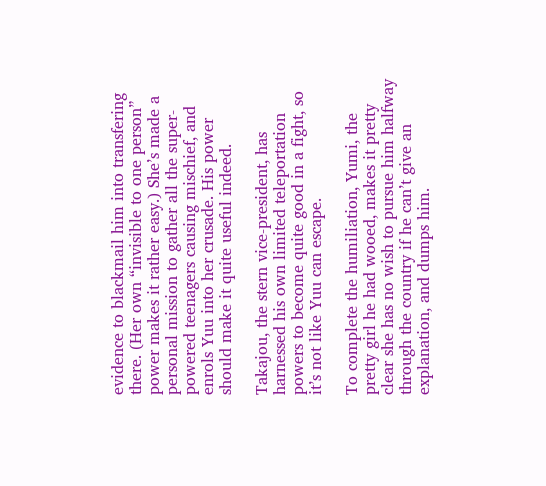evidence to blackmail him into transfering there. (Her own “invisible to one person” power makes it rather easy.) She’s made a personal mission to gather all the super-powered teenagers causing mischief, and enrols Yuu into her crusade. His power should make it quite useful indeed.

Takajou, the stern vice-president, has harnessed his own limited teleportation powers to become quite good in a fight, so it’s not like Yuu can escape.

To complete the humiliation, Yumi, the pretty girl he had wooed, makes it pretty clear she has no wish to pursue him halfway through the country if he can’t give an explanation, and dumps him.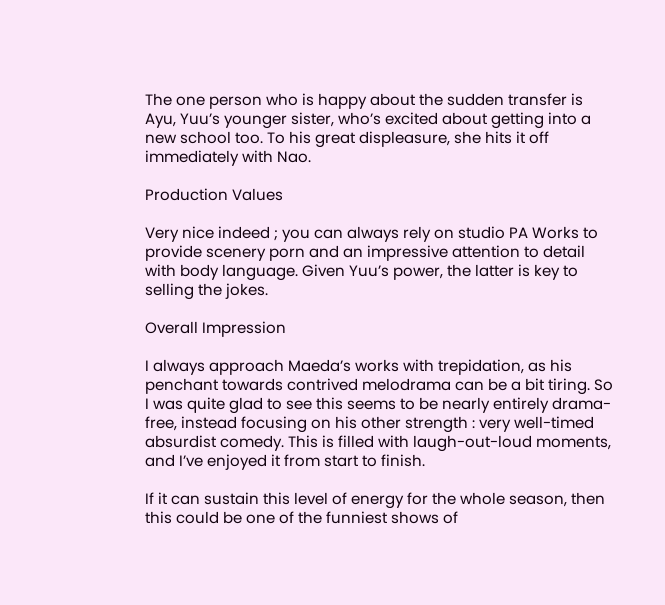The one person who is happy about the sudden transfer is Ayu, Yuu’s younger sister, who’s excited about getting into a new school too. To his great displeasure, she hits it off immediately with Nao.

Production Values

Very nice indeed ; you can always rely on studio PA Works to provide scenery porn and an impressive attention to detail with body language. Given Yuu’s power, the latter is key to selling the jokes.

Overall Impression

I always approach Maeda’s works with trepidation, as his penchant towards contrived melodrama can be a bit tiring. So I was quite glad to see this seems to be nearly entirely drama-free, instead focusing on his other strength : very well-timed absurdist comedy. This is filled with laugh-out-loud moments, and I’ve enjoyed it from start to finish.

If it can sustain this level of energy for the whole season, then this could be one of the funniest shows of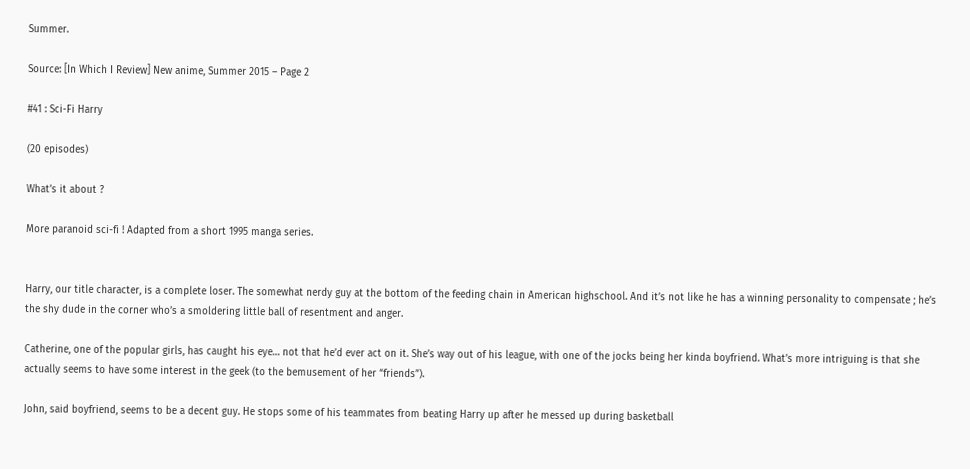Summer.

Source: [In Which I Review] New anime, Summer 2015 – Page 2

#41 : Sci-Fi Harry

(20 episodes)

What’s it about ?

More paranoid sci-fi ! Adapted from a short 1995 manga series.


Harry, our title character, is a complete loser. The somewhat nerdy guy at the bottom of the feeding chain in American highschool. And it’s not like he has a winning personality to compensate ; he’s the shy dude in the corner who’s a smoldering little ball of resentment and anger.

Catherine, one of the popular girls, has caught his eye… not that he’d ever act on it. She’s way out of his league, with one of the jocks being her kinda boyfriend. What’s more intriguing is that she actually seems to have some interest in the geek (to the bemusement of her “friends”).

John, said boyfriend, seems to be a decent guy. He stops some of his teammates from beating Harry up after he messed up during basketball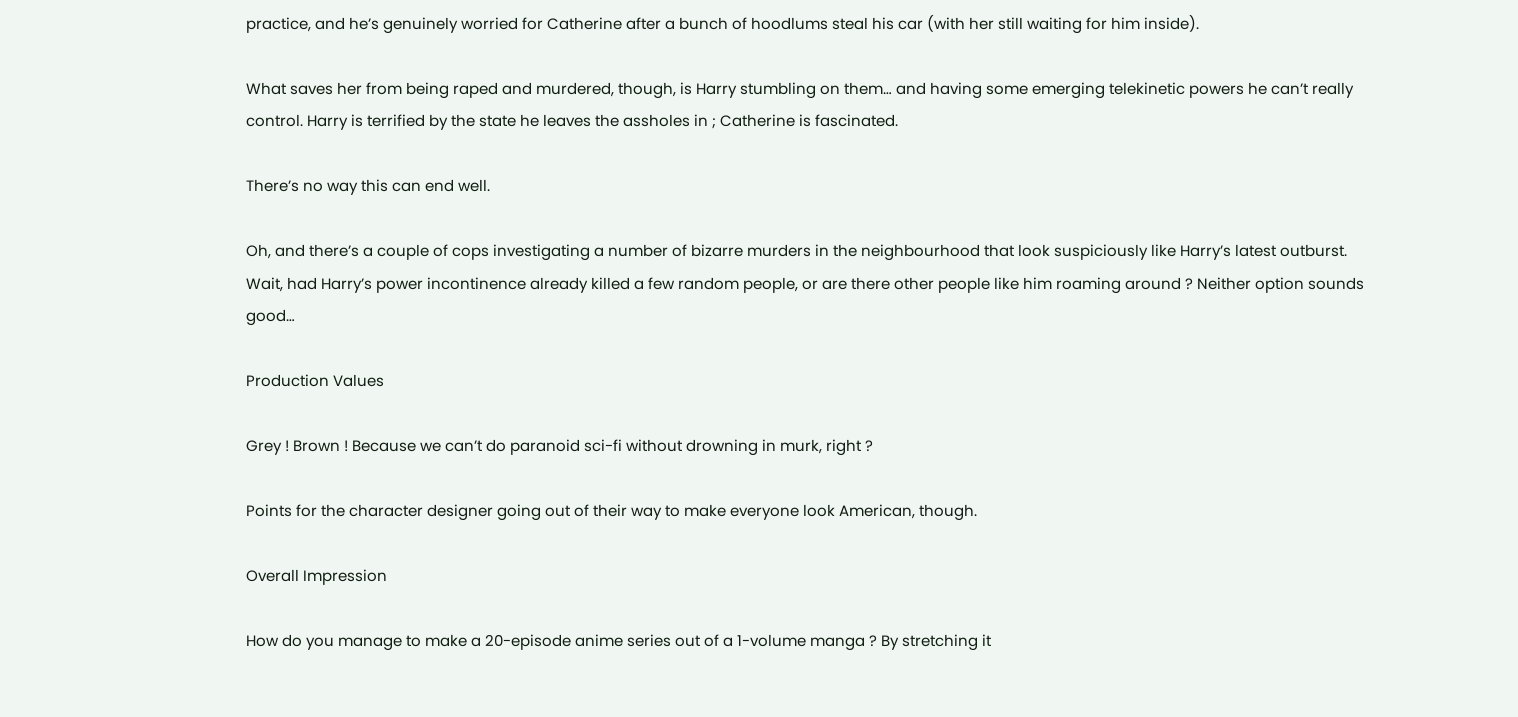practice, and he’s genuinely worried for Catherine after a bunch of hoodlums steal his car (with her still waiting for him inside).

What saves her from being raped and murdered, though, is Harry stumbling on them… and having some emerging telekinetic powers he can’t really control. Harry is terrified by the state he leaves the assholes in ; Catherine is fascinated.

There’s no way this can end well.

Oh, and there’s a couple of cops investigating a number of bizarre murders in the neighbourhood that look suspiciously like Harry’s latest outburst. Wait, had Harry’s power incontinence already killed a few random people, or are there other people like him roaming around ? Neither option sounds good…

Production Values

Grey ! Brown ! Because we can’t do paranoid sci-fi without drowning in murk, right ?

Points for the character designer going out of their way to make everyone look American, though.

Overall Impression

How do you manage to make a 20-episode anime series out of a 1-volume manga ? By stretching it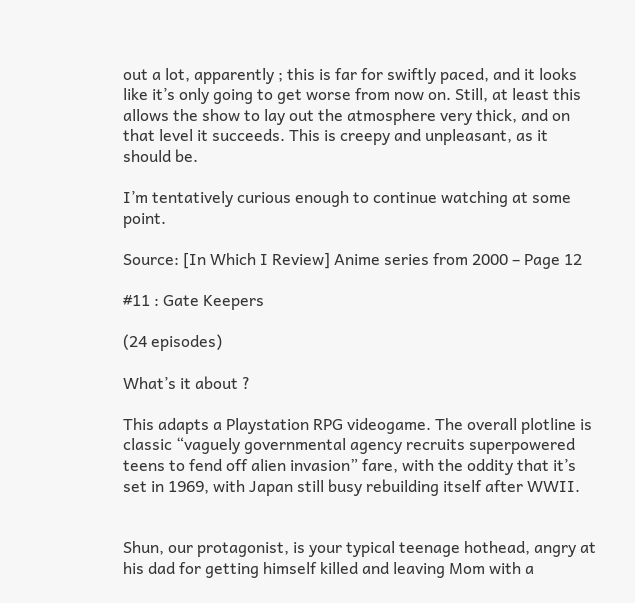out a lot, apparently ; this is far for swiftly paced, and it looks like it’s only going to get worse from now on. Still, at least this allows the show to lay out the atmosphere very thick, and on that level it succeeds. This is creepy and unpleasant, as it should be.

I’m tentatively curious enough to continue watching at some point.

Source: [In Which I Review] Anime series from 2000 – Page 12

#11 : Gate Keepers

(24 episodes)

What’s it about ?

This adapts a Playstation RPG videogame. The overall plotline is classic “vaguely governmental agency recruits superpowered teens to fend off alien invasion” fare, with the oddity that it’s set in 1969, with Japan still busy rebuilding itself after WWII.


Shun, our protagonist, is your typical teenage hothead, angry at his dad for getting himself killed and leaving Mom with a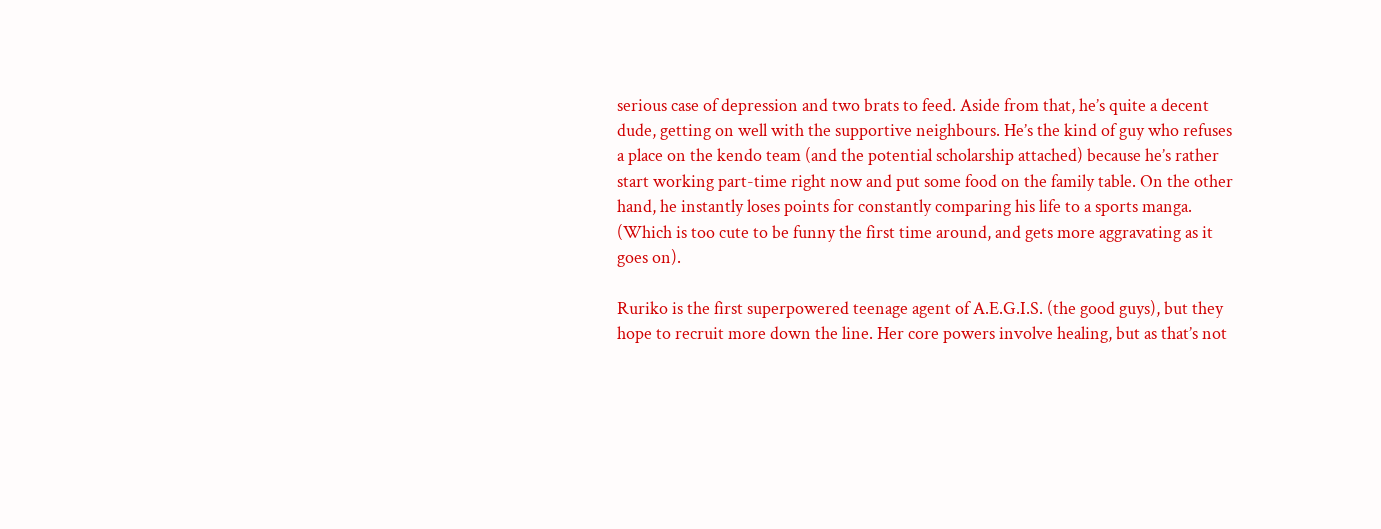serious case of depression and two brats to feed. Aside from that, he’s quite a decent dude, getting on well with the supportive neighbours. He’s the kind of guy who refuses a place on the kendo team (and the potential scholarship attached) because he’s rather start working part-time right now and put some food on the family table. On the other hand, he instantly loses points for constantly comparing his life to a sports manga. (Which is too cute to be funny the first time around, and gets more aggravating as it goes on).

Ruriko is the first superpowered teenage agent of A.E.G.I.S. (the good guys), but they hope to recruit more down the line. Her core powers involve healing, but as that’s not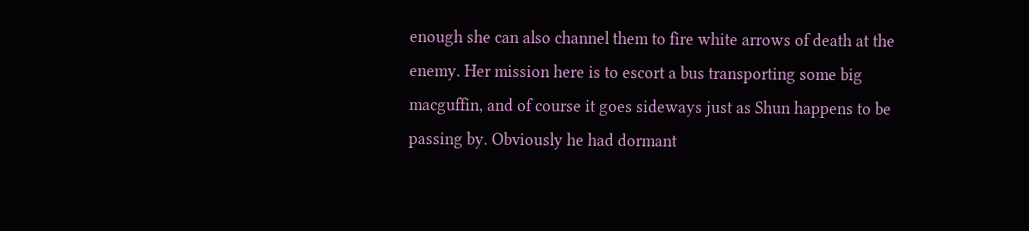enough she can also channel them to fire white arrows of death at the enemy. Her mission here is to escort a bus transporting some big macguffin, and of course it goes sideways just as Shun happens to be passing by. Obviously he had dormant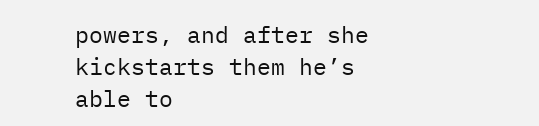powers, and after she kickstarts them he’s able to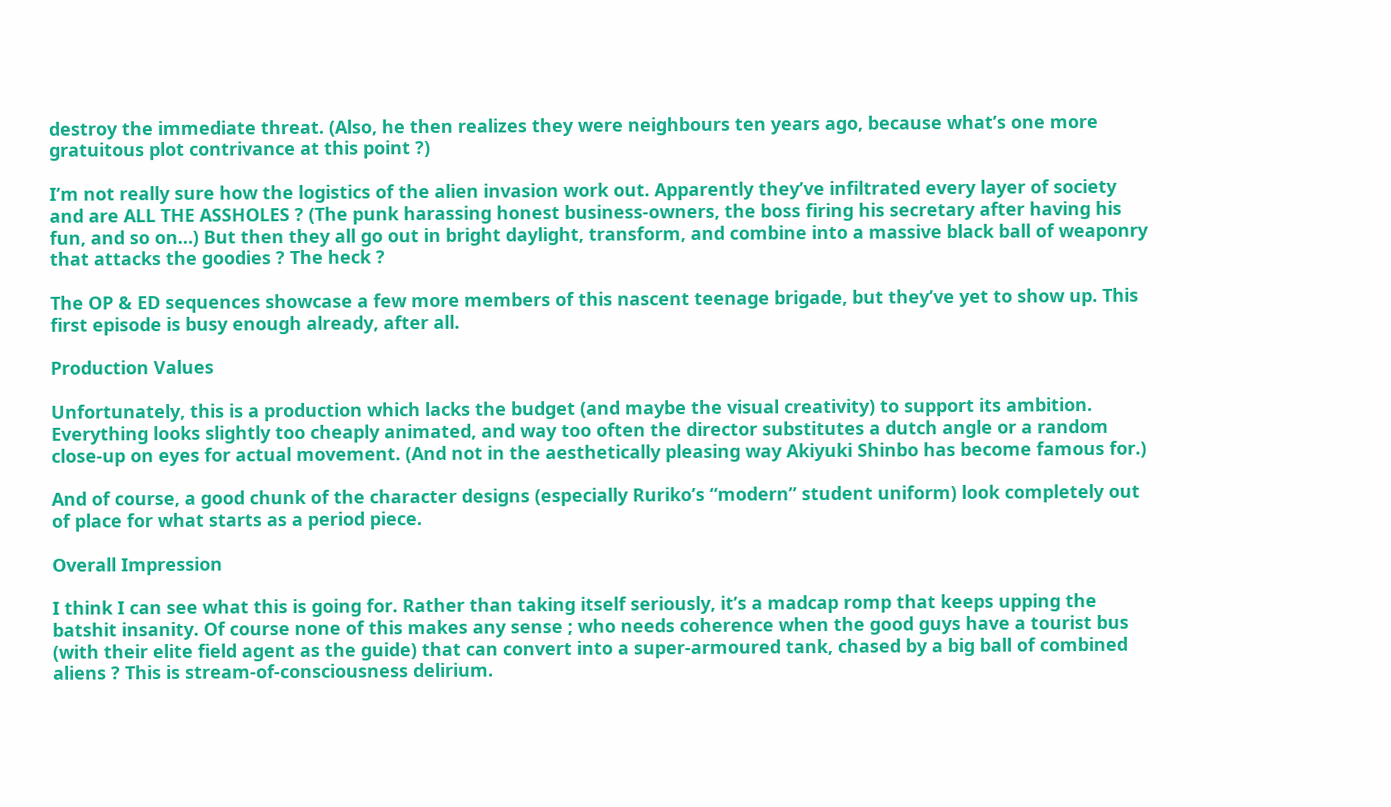destroy the immediate threat. (Also, he then realizes they were neighbours ten years ago, because what’s one more gratuitous plot contrivance at this point ?)

I’m not really sure how the logistics of the alien invasion work out. Apparently they’ve infiltrated every layer of society and are ALL THE ASSHOLES ? (The punk harassing honest business-owners, the boss firing his secretary after having his fun, and so on…) But then they all go out in bright daylight, transform, and combine into a massive black ball of weaponry that attacks the goodies ? The heck ?

The OP & ED sequences showcase a few more members of this nascent teenage brigade, but they’ve yet to show up. This first episode is busy enough already, after all.

Production Values

Unfortunately, this is a production which lacks the budget (and maybe the visual creativity) to support its ambition. Everything looks slightly too cheaply animated, and way too often the director substitutes a dutch angle or a random close-up on eyes for actual movement. (And not in the aesthetically pleasing way Akiyuki Shinbo has become famous for.)

And of course, a good chunk of the character designs (especially Ruriko’s “modern” student uniform) look completely out of place for what starts as a period piece.

Overall Impression

I think I can see what this is going for. Rather than taking itself seriously, it’s a madcap romp that keeps upping the batshit insanity. Of course none of this makes any sense ; who needs coherence when the good guys have a tourist bus (with their elite field agent as the guide) that can convert into a super-armoured tank, chased by a big ball of combined aliens ? This is stream-of-consciousness delirium.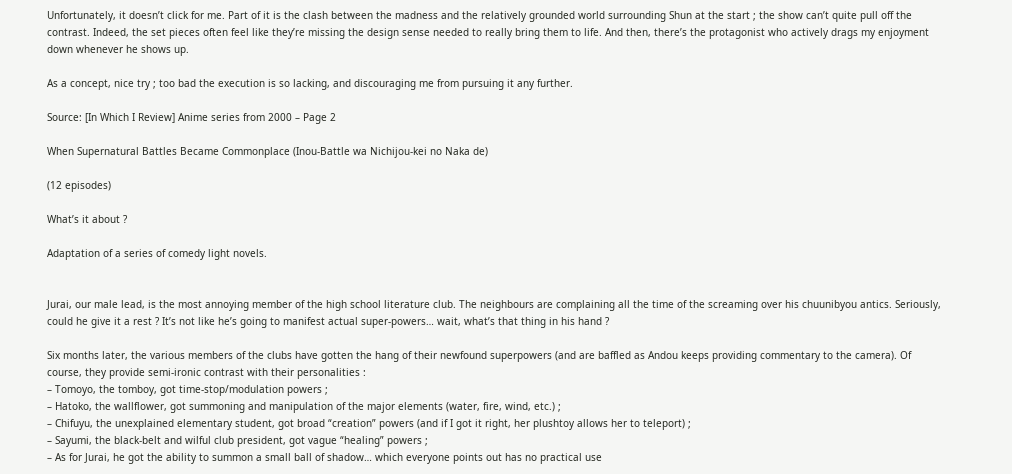Unfortunately, it doesn’t click for me. Part of it is the clash between the madness and the relatively grounded world surrounding Shun at the start ; the show can’t quite pull off the contrast. Indeed, the set pieces often feel like they’re missing the design sense needed to really bring them to life. And then, there’s the protagonist who actively drags my enjoyment down whenever he shows up.

As a concept, nice try ; too bad the execution is so lacking, and discouraging me from pursuing it any further.

Source: [In Which I Review] Anime series from 2000 – Page 2

When Supernatural Battles Became Commonplace (Inou-Battle wa Nichijou-kei no Naka de)

(12 episodes)

What’s it about ?

Adaptation of a series of comedy light novels.


Jurai, our male lead, is the most annoying member of the high school literature club. The neighbours are complaining all the time of the screaming over his chuunibyou antics. Seriously, could he give it a rest ? It’s not like he’s going to manifest actual super-powers… wait, what’s that thing in his hand ?

Six months later, the various members of the clubs have gotten the hang of their newfound superpowers (and are baffled as Andou keeps providing commentary to the camera). Of course, they provide semi-ironic contrast with their personalities :
– Tomoyo, the tomboy, got time-stop/modulation powers ;
– Hatoko, the wallflower, got summoning and manipulation of the major elements (water, fire, wind, etc.) ;
– Chifuyu, the unexplained elementary student, got broad “creation” powers (and if I got it right, her plushtoy allows her to teleport) ;
– Sayumi, the black-belt and wilful club president, got vague “healing” powers ;
– As for Jurai, he got the ability to summon a small ball of shadow… which everyone points out has no practical use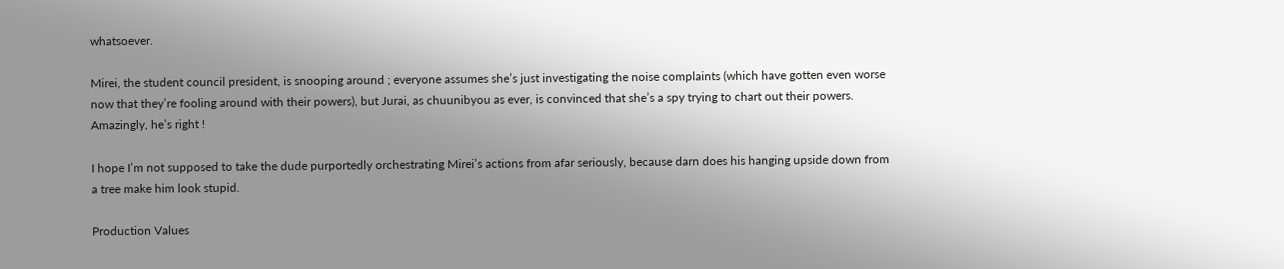whatsoever.

Mirei, the student council president, is snooping around ; everyone assumes she’s just investigating the noise complaints (which have gotten even worse now that they’re fooling around with their powers), but Jurai, as chuunibyou as ever, is convinced that she’s a spy trying to chart out their powers. Amazingly, he’s right !

I hope I’m not supposed to take the dude purportedly orchestrating Mirei’s actions from afar seriously, because darn does his hanging upside down from a tree make him look stupid.

Production Values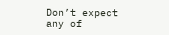Don’t expect any of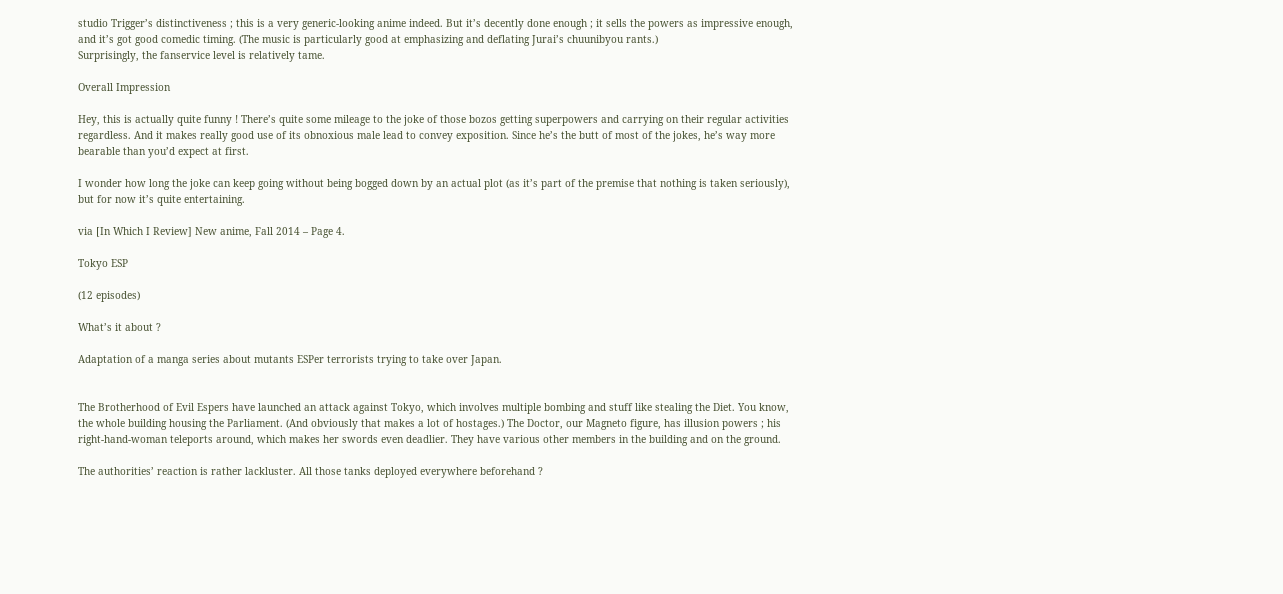studio Trigger’s distinctiveness ; this is a very generic-looking anime indeed. But it’s decently done enough ; it sells the powers as impressive enough, and it’s got good comedic timing. (The music is particularly good at emphasizing and deflating Jurai’s chuunibyou rants.)
Surprisingly, the fanservice level is relatively tame.

Overall Impression

Hey, this is actually quite funny ! There’s quite some mileage to the joke of those bozos getting superpowers and carrying on their regular activities regardless. And it makes really good use of its obnoxious male lead to convey exposition. Since he’s the butt of most of the jokes, he’s way more bearable than you’d expect at first.

I wonder how long the joke can keep going without being bogged down by an actual plot (as it’s part of the premise that nothing is taken seriously), but for now it’s quite entertaining.

via [In Which I Review] New anime, Fall 2014 – Page 4.

Tokyo ESP

(12 episodes)

What’s it about ?

Adaptation of a manga series about mutants ESPer terrorists trying to take over Japan.


The Brotherhood of Evil Espers have launched an attack against Tokyo, which involves multiple bombing and stuff like stealing the Diet. You know, the whole building housing the Parliament. (And obviously that makes a lot of hostages.) The Doctor, our Magneto figure, has illusion powers ; his right-hand-woman teleports around, which makes her swords even deadlier. They have various other members in the building and on the ground.

The authorities’ reaction is rather lackluster. All those tanks deployed everywhere beforehand ?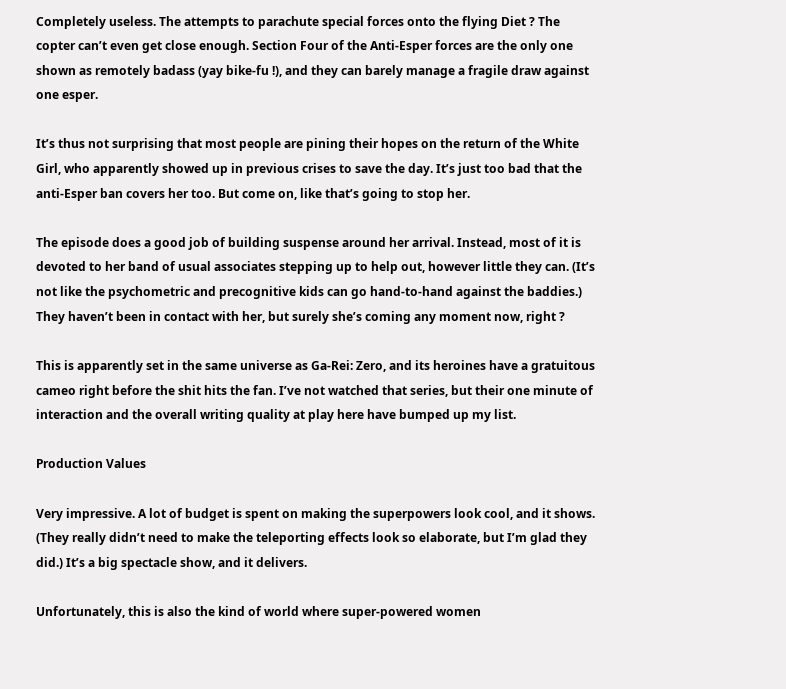Completely useless. The attempts to parachute special forces onto the flying Diet ? The copter can’t even get close enough. Section Four of the Anti-Esper forces are the only one shown as remotely badass (yay bike-fu !), and they can barely manage a fragile draw against one esper.

It’s thus not surprising that most people are pining their hopes on the return of the White Girl, who apparently showed up in previous crises to save the day. It’s just too bad that the anti-Esper ban covers her too. But come on, like that’s going to stop her.

The episode does a good job of building suspense around her arrival. Instead, most of it is devoted to her band of usual associates stepping up to help out, however little they can. (It’s not like the psychometric and precognitive kids can go hand-to-hand against the baddies.) They haven’t been in contact with her, but surely she’s coming any moment now, right ?

This is apparently set in the same universe as Ga-Rei: Zero, and its heroines have a gratuitous cameo right before the shit hits the fan. I’ve not watched that series, but their one minute of interaction and the overall writing quality at play here have bumped up my list.

Production Values

Very impressive. A lot of budget is spent on making the superpowers look cool, and it shows. (They really didn’t need to make the teleporting effects look so elaborate, but I’m glad they did.) It’s a big spectacle show, and it delivers.

Unfortunately, this is also the kind of world where super-powered women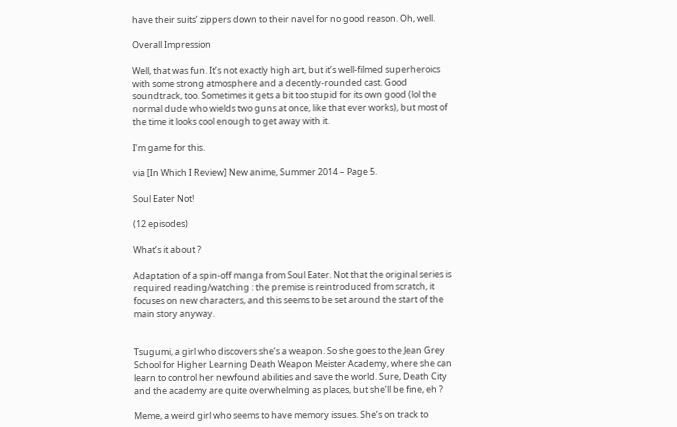have their suits’ zippers down to their navel for no good reason. Oh, well.

Overall Impression

Well, that was fun. It’s not exactly high art, but it’s well-filmed superheroics with some strong atmosphere and a decently-rounded cast. Good soundtrack, too. Sometimes it gets a bit too stupid for its own good (lol the normal dude who wields two guns at once, like that ever works), but most of the time it looks cool enough to get away with it.

I’m game for this.

via [In Which I Review] New anime, Summer 2014 – Page 5.

Soul Eater Not!

(12 episodes)

What’s it about ?

Adaptation of a spin-off manga from Soul Eater. Not that the original series is required reading/watching : the premise is reintroduced from scratch, it focuses on new characters, and this seems to be set around the start of the main story anyway.


Tsugumi, a girl who discovers she’s a weapon. So she goes to the Jean Grey School for Higher Learning Death Weapon Meister Academy, where she can learn to control her newfound abilities and save the world. Sure, Death City and the academy are quite overwhelming as places, but she’ll be fine, eh ?

Meme, a weird girl who seems to have memory issues. She’s on track to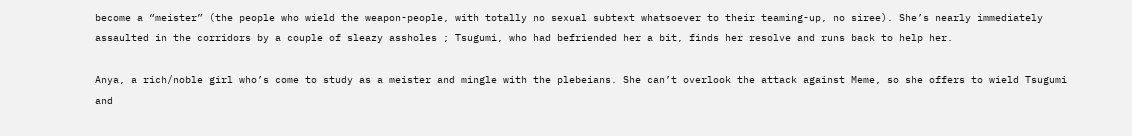become a “meister” (the people who wield the weapon-people, with totally no sexual subtext whatsoever to their teaming-up, no siree). She’s nearly immediately assaulted in the corridors by a couple of sleazy assholes ; Tsugumi, who had befriended her a bit, finds her resolve and runs back to help her.

Anya, a rich/noble girl who’s come to study as a meister and mingle with the plebeians. She can’t overlook the attack against Meme, so she offers to wield Tsugumi and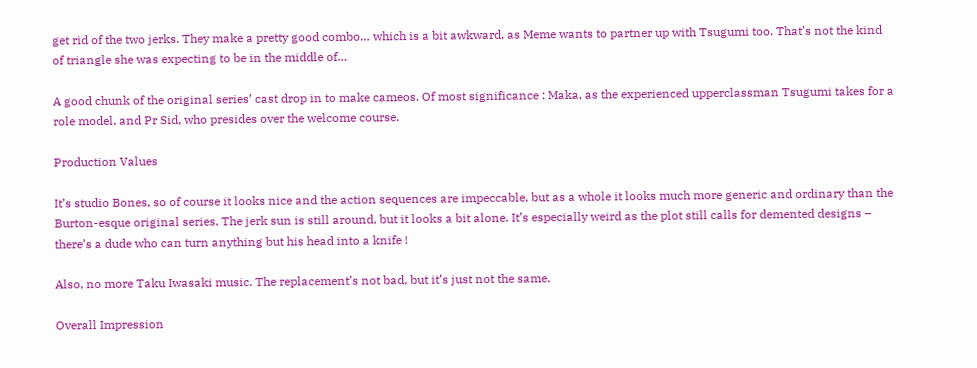get rid of the two jerks. They make a pretty good combo… which is a bit awkward, as Meme wants to partner up with Tsugumi too. That’s not the kind of triangle she was expecting to be in the middle of…

A good chunk of the original series’ cast drop in to make cameos. Of most significance : Maka, as the experienced upperclassman Tsugumi takes for a role model, and Pr Sid, who presides over the welcome course.

Production Values

It’s studio Bones, so of course it looks nice and the action sequences are impeccable, but as a whole it looks much more generic and ordinary than the Burton-esque original series. The jerk sun is still around, but it looks a bit alone. It’s especially weird as the plot still calls for demented designs – there’s a dude who can turn anything but his head into a knife !

Also, no more Taku Iwasaki music. The replacement’s not bad, but it’s just not the same.

Overall Impression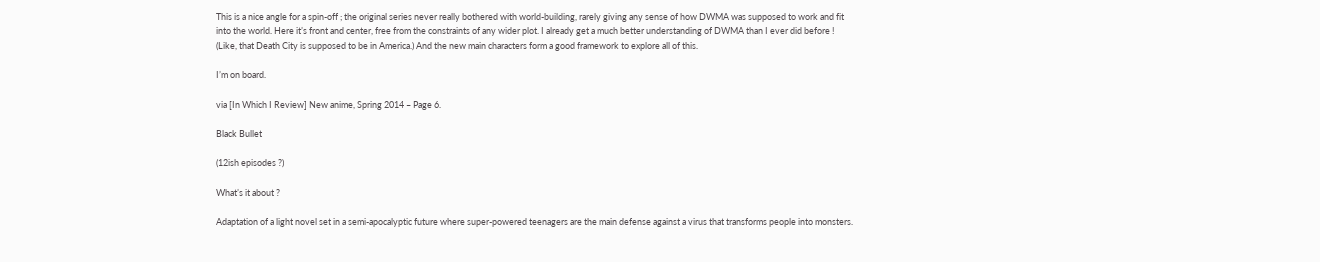This is a nice angle for a spin-off ; the original series never really bothered with world-building, rarely giving any sense of how DWMA was supposed to work and fit into the world. Here it’s front and center, free from the constraints of any wider plot. I already get a much better understanding of DWMA than I ever did before ! (Like, that Death City is supposed to be in America.) And the new main characters form a good framework to explore all of this.

I’m on board.

via [In Which I Review] New anime, Spring 2014 – Page 6.

Black Bullet

(12ish episodes ?)

What’s it about ?

Adaptation of a light novel set in a semi-apocalyptic future where super-powered teenagers are the main defense against a virus that transforms people into monsters.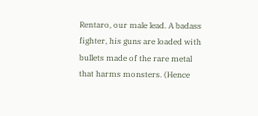Rentaro, our male lead. A badass fighter, his guns are loaded with bullets made of the rare metal that harms monsters. (Hence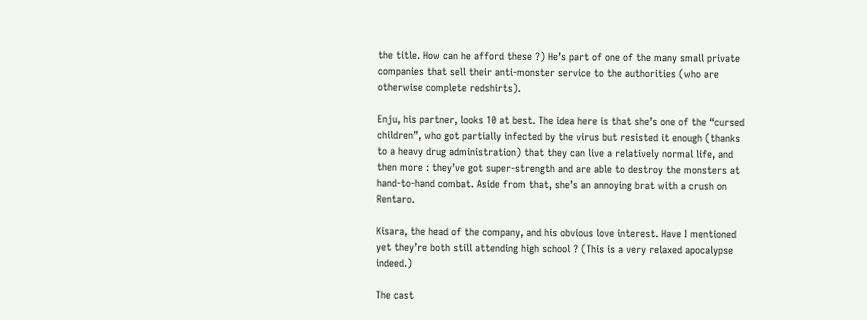the title. How can he afford these ?) He’s part of one of the many small private companies that sell their anti-monster service to the authorities (who are otherwise complete redshirts).

Enju, his partner, looks 10 at best. The idea here is that she’s one of the “cursed children”, who got partially infected by the virus but resisted it enough (thanks to a heavy drug administration) that they can live a relatively normal life, and then more : they’ve got super-strength and are able to destroy the monsters at hand-to-hand combat. Aside from that, she’s an annoying brat with a crush on Rentaro.

Kisara, the head of the company, and his obvious love interest. Have I mentioned yet they’re both still attending high school ? (This is a very relaxed apocalypse indeed.)

The cast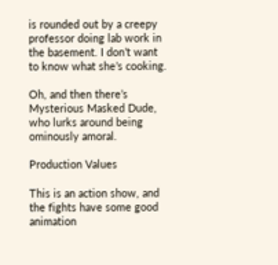is rounded out by a creepy professor doing lab work in the basement. I don’t want to know what she’s cooking.

Oh, and then there’s Mysterious Masked Dude, who lurks around being ominously amoral.

Production Values

This is an action show, and the fights have some good animation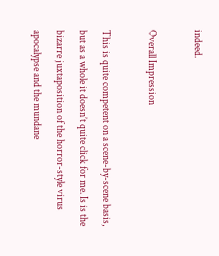indeed.

Overall Impression

This is quite competent on a scene-by-scene basis, but as a whole it doesn’t quite click for me. Is is the bizarre juxtaposition of the horror-style virus apocalypse and the mundane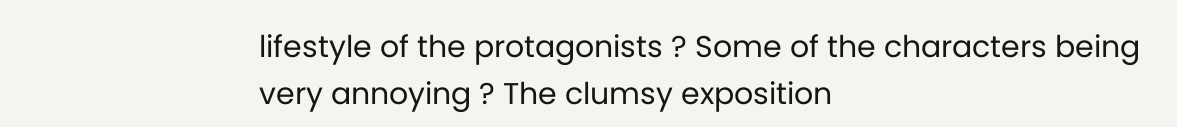lifestyle of the protagonists ? Some of the characters being very annoying ? The clumsy exposition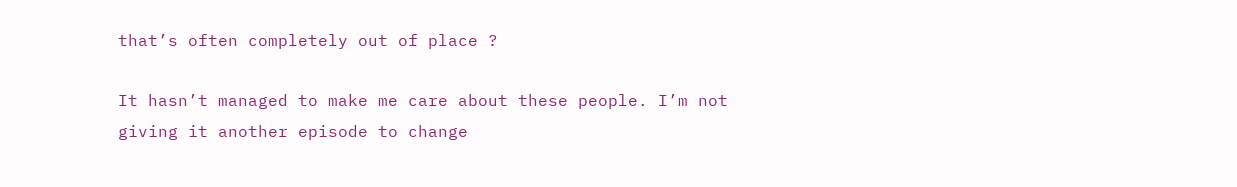that’s often completely out of place ?

It hasn’t managed to make me care about these people. I’m not giving it another episode to change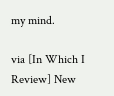my mind.

via [In Which I Review] New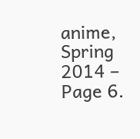anime, Spring 2014 – Page 6.